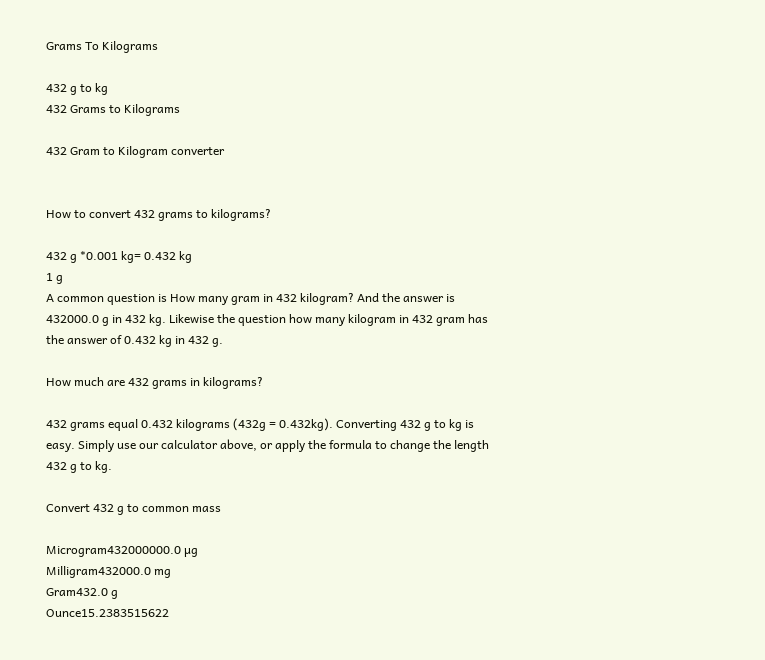Grams To Kilograms

432 g to kg
432 Grams to Kilograms

432 Gram to Kilogram converter


How to convert 432 grams to kilograms?

432 g *0.001 kg= 0.432 kg
1 g
A common question is How many gram in 432 kilogram? And the answer is 432000.0 g in 432 kg. Likewise the question how many kilogram in 432 gram has the answer of 0.432 kg in 432 g.

How much are 432 grams in kilograms?

432 grams equal 0.432 kilograms (432g = 0.432kg). Converting 432 g to kg is easy. Simply use our calculator above, or apply the formula to change the length 432 g to kg.

Convert 432 g to common mass

Microgram432000000.0 µg
Milligram432000.0 mg
Gram432.0 g
Ounce15.2383515622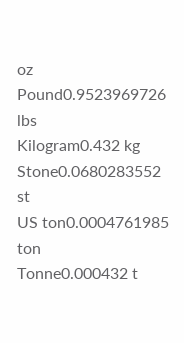oz
Pound0.9523969726 lbs
Kilogram0.432 kg
Stone0.0680283552 st
US ton0.0004761985 ton
Tonne0.000432 t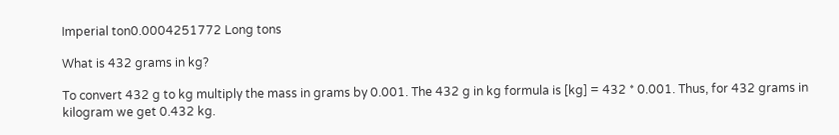Imperial ton0.0004251772 Long tons

What is 432 grams in kg?

To convert 432 g to kg multiply the mass in grams by 0.001. The 432 g in kg formula is [kg] = 432 * 0.001. Thus, for 432 grams in kilogram we get 0.432 kg.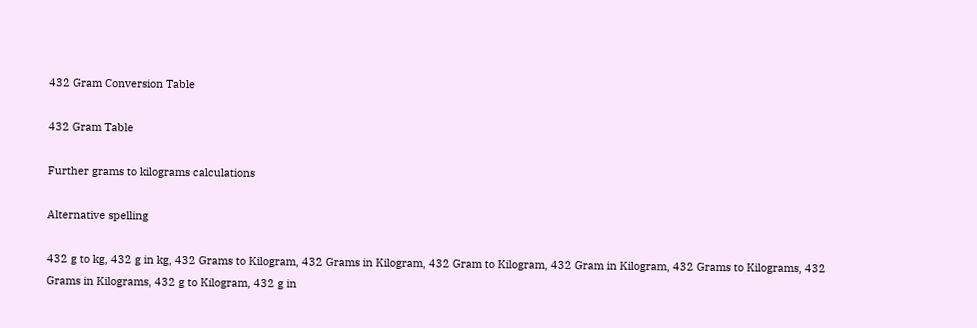432 Gram Conversion Table

432 Gram Table

Further grams to kilograms calculations

Alternative spelling

432 g to kg, 432 g in kg, 432 Grams to Kilogram, 432 Grams in Kilogram, 432 Gram to Kilogram, 432 Gram in Kilogram, 432 Grams to Kilograms, 432 Grams in Kilograms, 432 g to Kilogram, 432 g in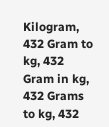Kilogram, 432 Gram to kg, 432 Gram in kg, 432 Grams to kg, 432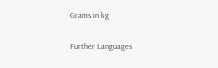Grams in kg

Further Languages